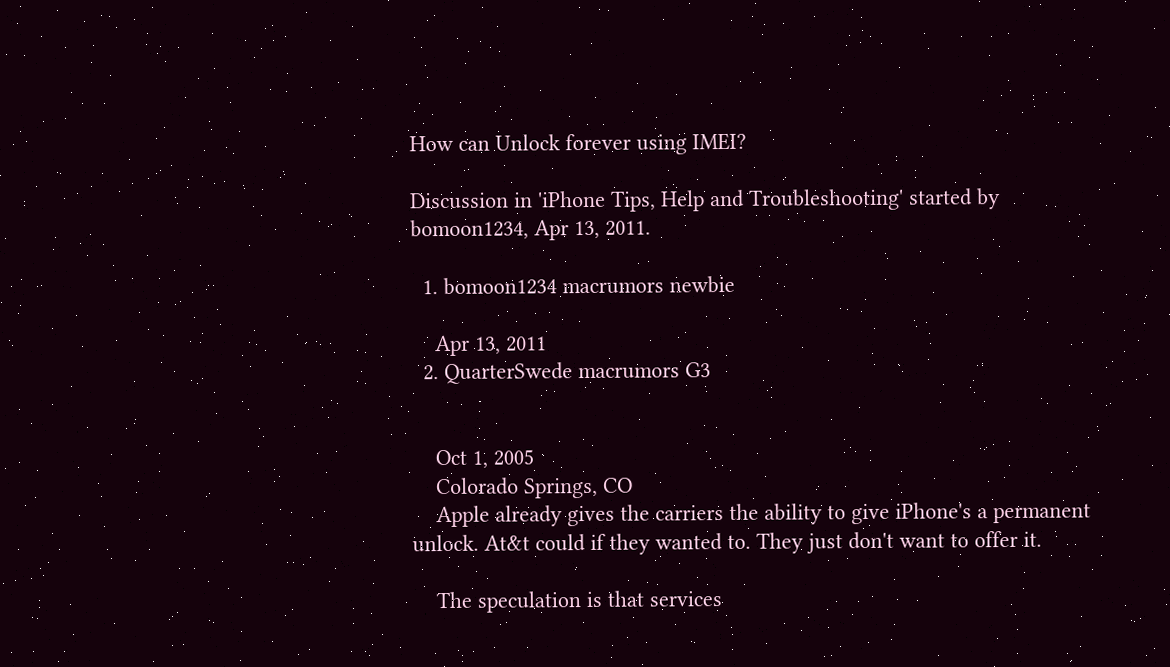How can Unlock forever using IMEI?

Discussion in 'iPhone Tips, Help and Troubleshooting' started by bomoon1234, Apr 13, 2011.

  1. bomoon1234 macrumors newbie

    Apr 13, 2011
  2. QuarterSwede macrumors G3


    Oct 1, 2005
    Colorado Springs, CO
    Apple already gives the carriers the ability to give iPhone's a permanent unlock. At&t could if they wanted to. They just don't want to offer it.

    The speculation is that services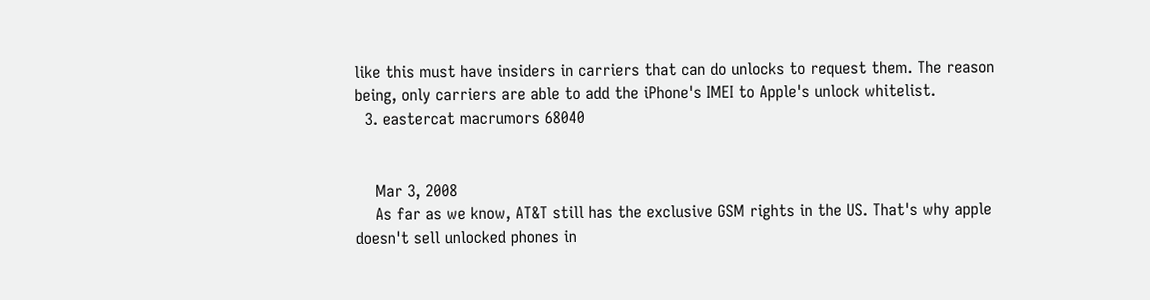like this must have insiders in carriers that can do unlocks to request them. The reason being, only carriers are able to add the iPhone's IMEI to Apple's unlock whitelist.
  3. eastercat macrumors 68040


    Mar 3, 2008
    As far as we know, AT&T still has the exclusive GSM rights in the US. That's why apple doesn't sell unlocked phones in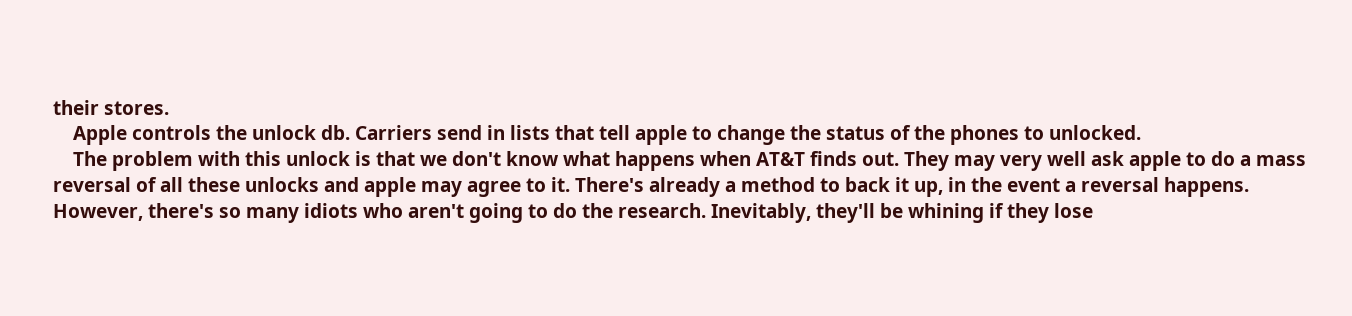their stores.
    Apple controls the unlock db. Carriers send in lists that tell apple to change the status of the phones to unlocked.
    The problem with this unlock is that we don't know what happens when AT&T finds out. They may very well ask apple to do a mass reversal of all these unlocks and apple may agree to it. There's already a method to back it up, in the event a reversal happens. However, there's so many idiots who aren't going to do the research. Inevitably, they'll be whining if they lose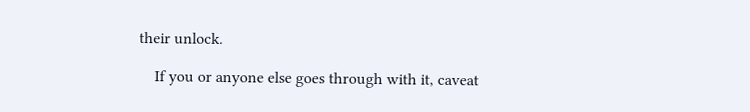their unlock.

    If you or anyone else goes through with it, caveat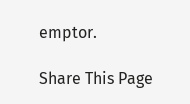emptor.

Share This Page